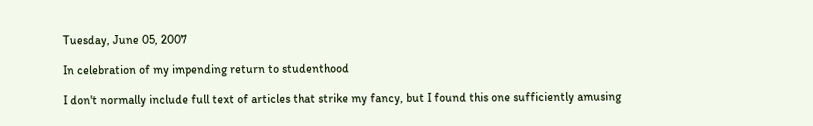Tuesday, June 05, 2007

In celebration of my impending return to studenthood

I don't normally include full text of articles that strike my fancy, but I found this one sufficiently amusing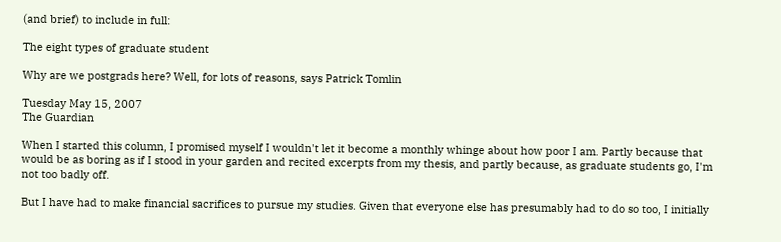(and brief) to include in full:

The eight types of graduate student

Why are we postgrads here? Well, for lots of reasons, says Patrick Tomlin

Tuesday May 15, 2007
The Guardian

When I started this column, I promised myself I wouldn't let it become a monthly whinge about how poor I am. Partly because that would be as boring as if I stood in your garden and recited excerpts from my thesis, and partly because, as graduate students go, I'm not too badly off.

But I have had to make financial sacrifices to pursue my studies. Given that everyone else has presumably had to do so too, I initially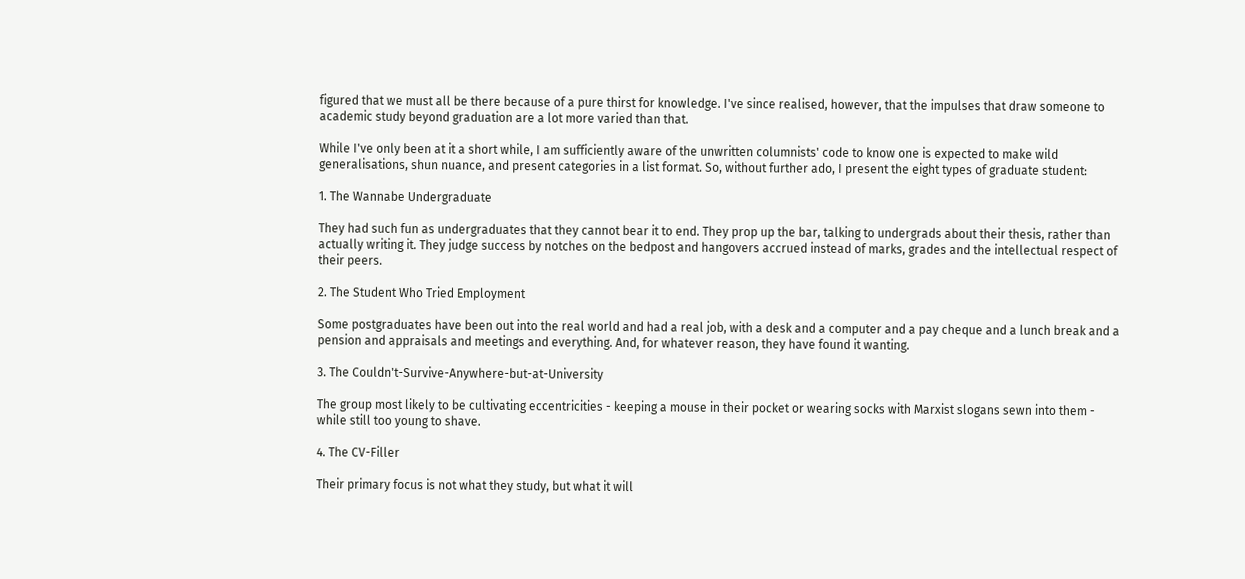figured that we must all be there because of a pure thirst for knowledge. I've since realised, however, that the impulses that draw someone to academic study beyond graduation are a lot more varied than that.

While I've only been at it a short while, I am sufficiently aware of the unwritten columnists' code to know one is expected to make wild generalisations, shun nuance, and present categories in a list format. So, without further ado, I present the eight types of graduate student:

1. The Wannabe Undergraduate

They had such fun as undergraduates that they cannot bear it to end. They prop up the bar, talking to undergrads about their thesis, rather than actually writing it. They judge success by notches on the bedpost and hangovers accrued instead of marks, grades and the intellectual respect of their peers.

2. The Student Who Tried Employment

Some postgraduates have been out into the real world and had a real job, with a desk and a computer and a pay cheque and a lunch break and a pension and appraisals and meetings and everything. And, for whatever reason, they have found it wanting.

3. The Couldn't-Survive-Anywhere-but-at-University

The group most likely to be cultivating eccentricities - keeping a mouse in their pocket or wearing socks with Marxist slogans sewn into them - while still too young to shave.

4. The CV-Filler

Their primary focus is not what they study, but what it will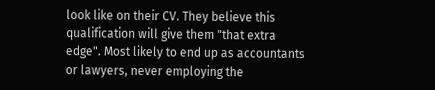look like on their CV. They believe this qualification will give them "that extra edge". Most likely to end up as accountants or lawyers, never employing the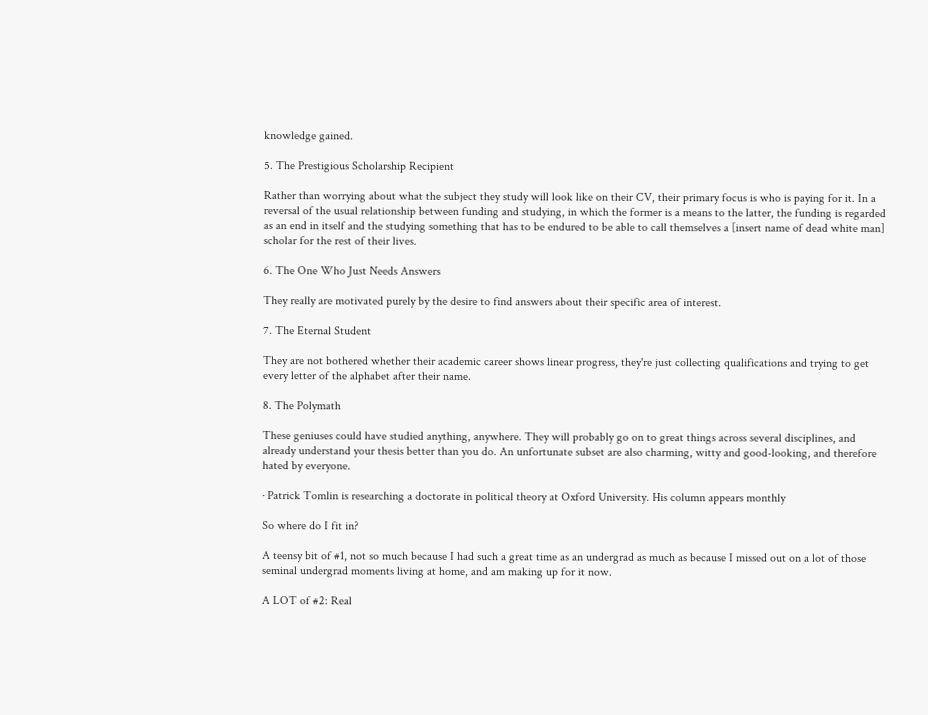knowledge gained.

5. The Prestigious Scholarship Recipient

Rather than worrying about what the subject they study will look like on their CV, their primary focus is who is paying for it. In a reversal of the usual relationship between funding and studying, in which the former is a means to the latter, the funding is regarded as an end in itself and the studying something that has to be endured to be able to call themselves a [insert name of dead white man] scholar for the rest of their lives.

6. The One Who Just Needs Answers

They really are motivated purely by the desire to find answers about their specific area of interest.

7. The Eternal Student

They are not bothered whether their academic career shows linear progress, they're just collecting qualifications and trying to get every letter of the alphabet after their name.

8. The Polymath

These geniuses could have studied anything, anywhere. They will probably go on to great things across several disciplines, and already understand your thesis better than you do. An unfortunate subset are also charming, witty and good-looking, and therefore hated by everyone.

· Patrick Tomlin is researching a doctorate in political theory at Oxford University. His column appears monthly

So where do I fit in?

A teensy bit of #1, not so much because I had such a great time as an undergrad as much as because I missed out on a lot of those seminal undergrad moments living at home, and am making up for it now.

A LOT of #2: Real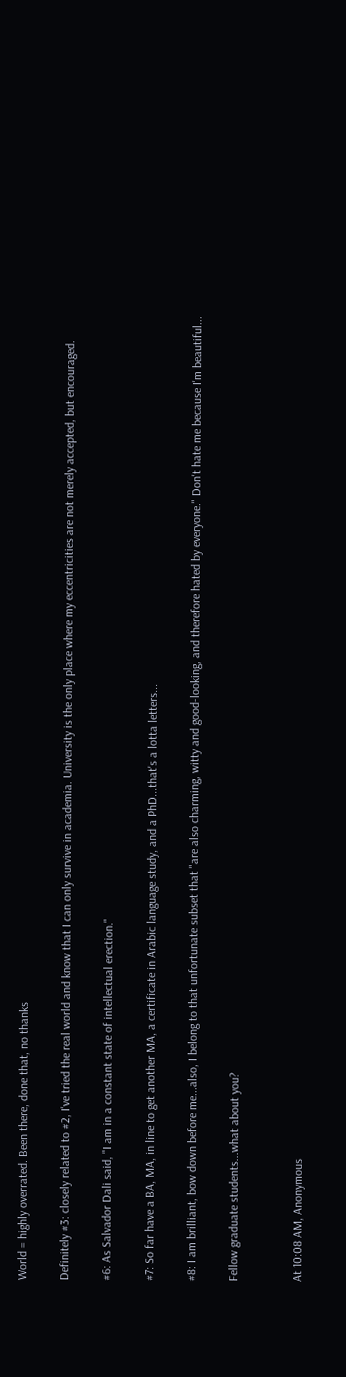World = highly overrated. Been there, done that, no thanks

Definitely #3: closely related to #2, I've tried the real world and know that I can only survive in academia. University is the only place where my eccentricities are not merely accepted, but encouraged.

#6: As Salvador Dali said, "I am in a constant state of intellectual erection."

#7: So far have a BA, MA, in line to get another MA, a certificate in Arabic language study, and a PhD...that's a lotta letters...

#8: I am brilliant, bow down before me...also, I belong to that unfortunate subset that "are also charming, witty and good-looking, and therefore hated by everyone." Don't hate me because I'm beautiful...

Fellow graduate students...what about you?


At 10:08 AM, Anonymous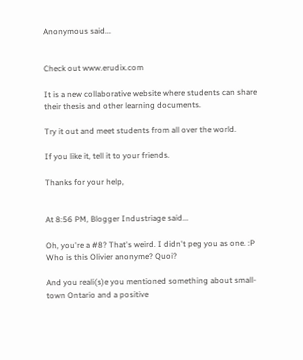Anonymous said...


Check out www.erudix.com

It is a new collaborative website where students can share their thesis and other learning documents.

Try it out and meet students from all over the world.

If you like it, tell it to your friends.

Thanks for your help,


At 8:56 PM, Blogger Industriage said...

Oh, you're a #8? That's weird. I didn't peg you as one. :P Who is this Olivier anonyme? Quoi?

And you reali(s)e you mentioned something about small-town Ontario and a positive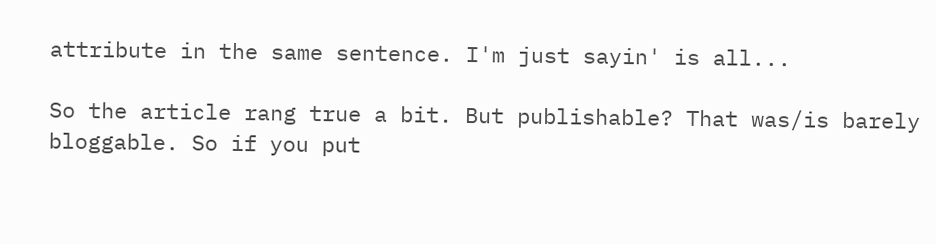attribute in the same sentence. I'm just sayin' is all...

So the article rang true a bit. But publishable? That was/is barely bloggable. So if you put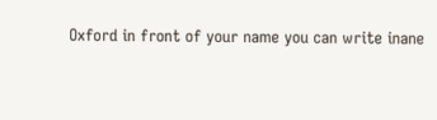Oxford in front of your name you can write inane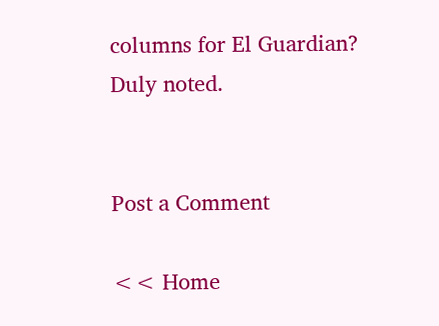columns for El Guardian? Duly noted.


Post a Comment

<< Home